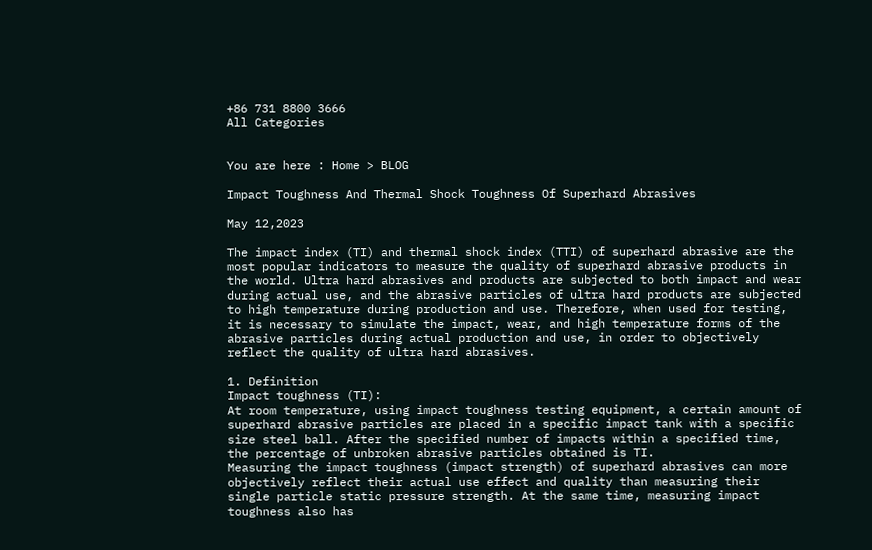+86 731 8800 3666
All Categories


You are here : Home > BLOG

Impact Toughness And Thermal Shock Toughness Of Superhard Abrasives

May 12,2023

The impact index (TI) and thermal shock index (TTI) of superhard abrasive are the most popular indicators to measure the quality of superhard abrasive products in the world. Ultra hard abrasives and products are subjected to both impact and wear during actual use, and the abrasive particles of ultra hard products are subjected to high temperature during production and use. Therefore, when used for testing, it is necessary to simulate the impact, wear, and high temperature forms of the abrasive particles during actual production and use, in order to objectively reflect the quality of ultra hard abrasives.

1. Definition
Impact toughness (TI):
At room temperature, using impact toughness testing equipment, a certain amount of superhard abrasive particles are placed in a specific impact tank with a specific size steel ball. After the specified number of impacts within a specified time, the percentage of unbroken abrasive particles obtained is TI.
Measuring the impact toughness (impact strength) of superhard abrasives can more objectively reflect their actual use effect and quality than measuring their single particle static pressure strength. At the same time, measuring impact toughness also has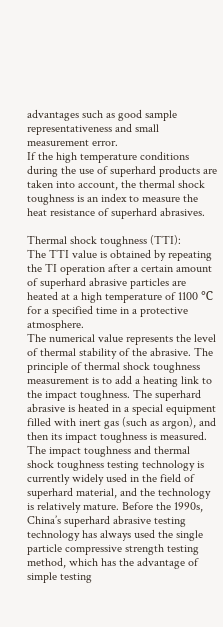advantages such as good sample representativeness and small measurement error.
If the high temperature conditions during the use of superhard products are taken into account, the thermal shock toughness is an index to measure the heat resistance of superhard abrasives.

Thermal shock toughness (TTI):
The TTI value is obtained by repeating the TI operation after a certain amount of superhard abrasive particles are heated at a high temperature of 1100 ℃ for a specified time in a protective atmosphere.
The numerical value represents the level of thermal stability of the abrasive. The principle of thermal shock toughness measurement is to add a heating link to the impact toughness. The superhard abrasive is heated in a special equipment filled with inert gas (such as argon), and then its impact toughness is measured.
The impact toughness and thermal shock toughness testing technology is currently widely used in the field of superhard material, and the technology is relatively mature. Before the 1990s, China’s superhard abrasive testing technology has always used the single particle compressive strength testing method, which has the advantage of simple testing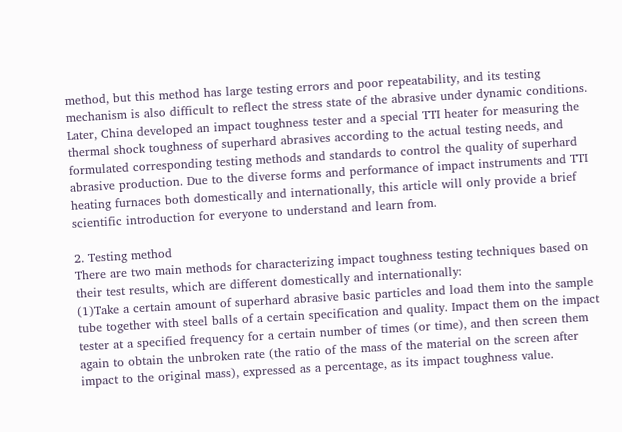method, but this method has large testing errors and poor repeatability, and its testing mechanism is also difficult to reflect the stress state of the abrasive under dynamic conditions.
Later, China developed an impact toughness tester and a special TTI heater for measuring the thermal shock toughness of superhard abrasives according to the actual testing needs, and formulated corresponding testing methods and standards to control the quality of superhard abrasive production. Due to the diverse forms and performance of impact instruments and TTI heating furnaces both domestically and internationally, this article will only provide a brief scientific introduction for everyone to understand and learn from.

2. Testing method
There are two main methods for characterizing impact toughness testing techniques based on their test results, which are different domestically and internationally:
(1)Take a certain amount of superhard abrasive basic particles and load them into the sample tube together with steel balls of a certain specification and quality. Impact them on the impact tester at a specified frequency for a certain number of times (or time), and then screen them again to obtain the unbroken rate (the ratio of the mass of the material on the screen after impact to the original mass), expressed as a percentage, as its impact toughness value.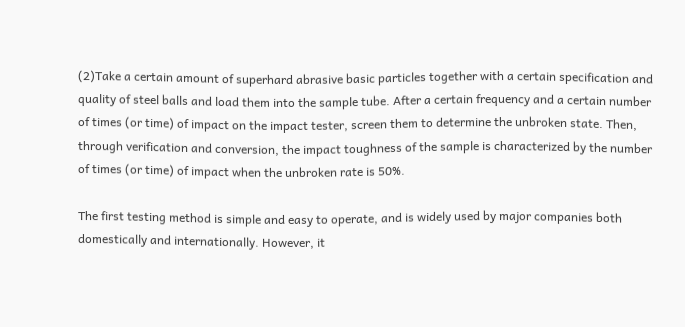(2)Take a certain amount of superhard abrasive basic particles together with a certain specification and quality of steel balls and load them into the sample tube. After a certain frequency and a certain number of times (or time) of impact on the impact tester, screen them to determine the unbroken state. Then, through verification and conversion, the impact toughness of the sample is characterized by the number of times (or time) of impact when the unbroken rate is 50%.

The first testing method is simple and easy to operate, and is widely used by major companies both domestically and internationally. However, it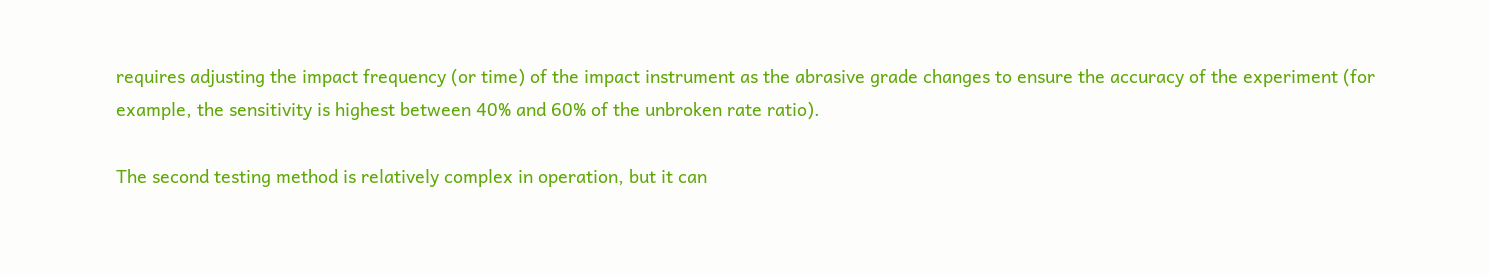requires adjusting the impact frequency (or time) of the impact instrument as the abrasive grade changes to ensure the accuracy of the experiment (for example, the sensitivity is highest between 40% and 60% of the unbroken rate ratio).

The second testing method is relatively complex in operation, but it can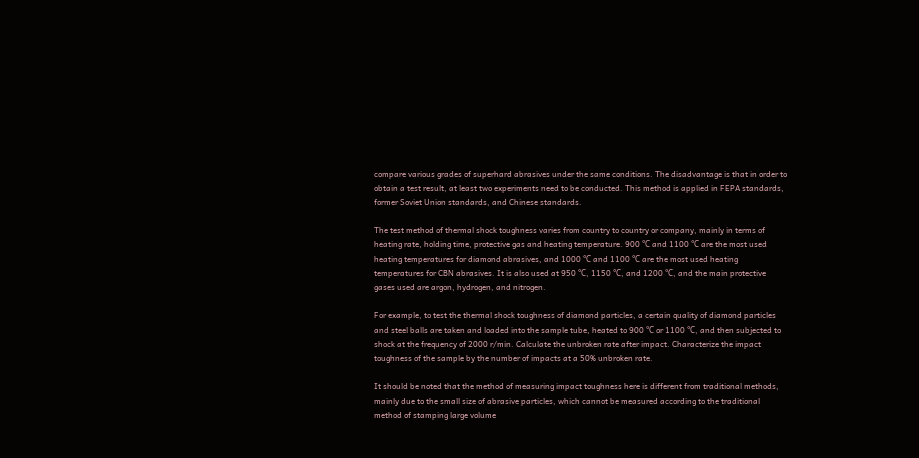compare various grades of superhard abrasives under the same conditions. The disadvantage is that in order to obtain a test result, at least two experiments need to be conducted. This method is applied in FEPA standards, former Soviet Union standards, and Chinese standards.

The test method of thermal shock toughness varies from country to country or company, mainly in terms of heating rate, holding time, protective gas and heating temperature. 900 ℃ and 1100 ℃ are the most used heating temperatures for diamond abrasives, and 1000 ℃ and 1100 ℃ are the most used heating temperatures for CBN abrasives. It is also used at 950 ℃, 1150 ℃, and 1200 ℃, and the main protective gases used are argon, hydrogen, and nitrogen.

For example, to test the thermal shock toughness of diamond particles, a certain quality of diamond particles and steel balls are taken and loaded into the sample tube, heated to 900 ℃ or 1100 ℃, and then subjected to shock at the frequency of 2000 r/min. Calculate the unbroken rate after impact. Characterize the impact toughness of the sample by the number of impacts at a 50% unbroken rate.

It should be noted that the method of measuring impact toughness here is different from traditional methods, mainly due to the small size of abrasive particles, which cannot be measured according to the traditional method of stamping large volume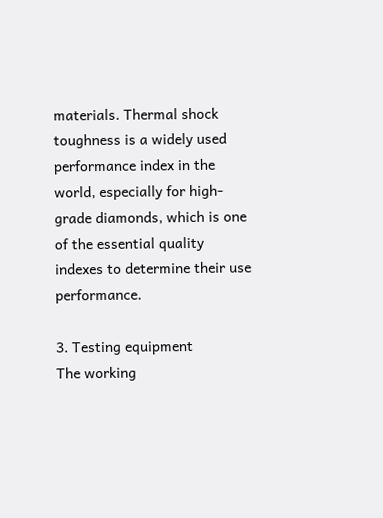materials. Thermal shock toughness is a widely used performance index in the world, especially for high-grade diamonds, which is one of the essential quality indexes to determine their use performance.

3. Testing equipment
The working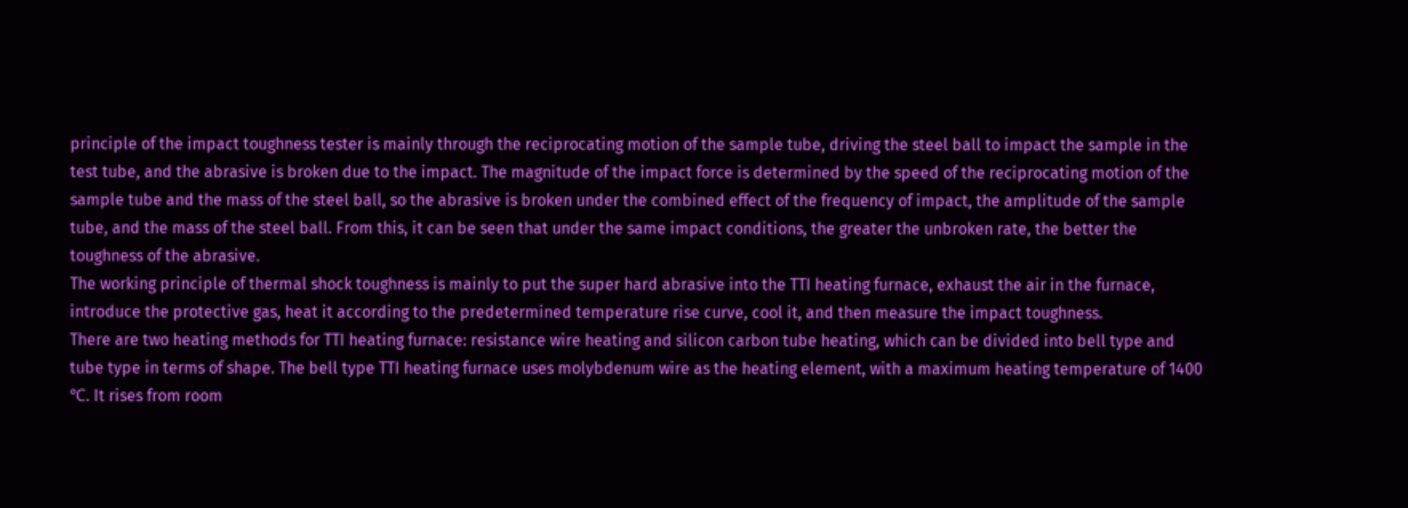principle of the impact toughness tester is mainly through the reciprocating motion of the sample tube, driving the steel ball to impact the sample in the test tube, and the abrasive is broken due to the impact. The magnitude of the impact force is determined by the speed of the reciprocating motion of the sample tube and the mass of the steel ball, so the abrasive is broken under the combined effect of the frequency of impact, the amplitude of the sample tube, and the mass of the steel ball. From this, it can be seen that under the same impact conditions, the greater the unbroken rate, the better the toughness of the abrasive.
The working principle of thermal shock toughness is mainly to put the super hard abrasive into the TTI heating furnace, exhaust the air in the furnace, introduce the protective gas, heat it according to the predetermined temperature rise curve, cool it, and then measure the impact toughness.
There are two heating methods for TTI heating furnace: resistance wire heating and silicon carbon tube heating, which can be divided into bell type and tube type in terms of shape. The bell type TTI heating furnace uses molybdenum wire as the heating element, with a maximum heating temperature of 1400 ℃. It rises from room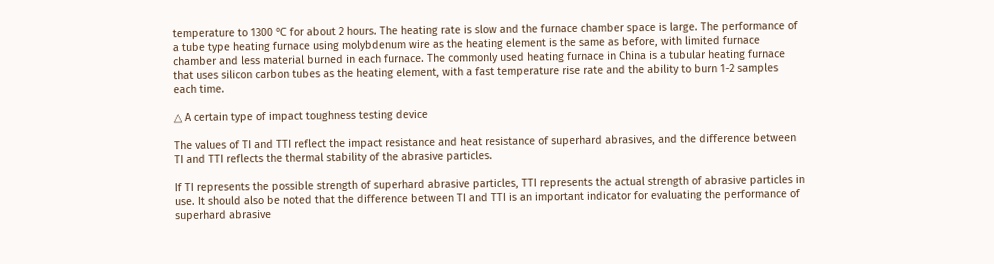temperature to 1300 ℃ for about 2 hours. The heating rate is slow and the furnace chamber space is large. The performance of a tube type heating furnace using molybdenum wire as the heating element is the same as before, with limited furnace chamber and less material burned in each furnace. The commonly used heating furnace in China is a tubular heating furnace that uses silicon carbon tubes as the heating element, with a fast temperature rise rate and the ability to burn 1-2 samples each time.

△ A certain type of impact toughness testing device

The values of TI and TTI reflect the impact resistance and heat resistance of superhard abrasives, and the difference between TI and TTI reflects the thermal stability of the abrasive particles.

If TI represents the possible strength of superhard abrasive particles, TTI represents the actual strength of abrasive particles in use. It should also be noted that the difference between TI and TTI is an important indicator for evaluating the performance of superhard abrasive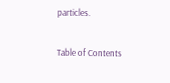particles.

Table of Contents